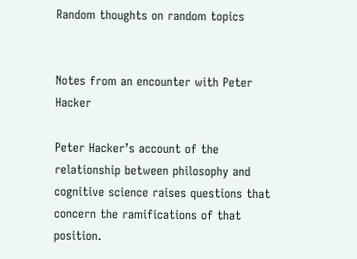Random thoughts on random topics


Notes from an encounter with Peter Hacker

Peter Hacker’s account of the relationship between philosophy and cognitive science raises questions that concern the ramifications of that position.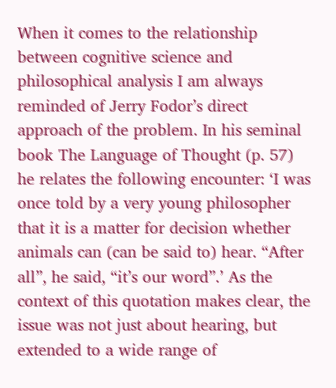When it comes to the relationship between cognitive science and philosophical analysis I am always reminded of Jerry Fodor’s direct approach of the problem. In his seminal book The Language of Thought (p. 57) he relates the following encounter: ‘I was once told by a very young philosopher that it is a matter for decision whether animals can (can be said to) hear. “After all”, he said, “it’s our word”.’ As the context of this quotation makes clear, the issue was not just about hearing, but extended to a wide range of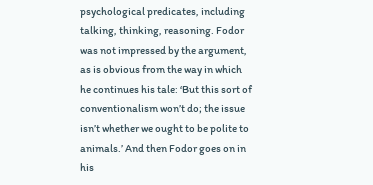psychological predicates, including talking, thinking, reasoning. Fodor was not impressed by the argument, as is obvious from the way in which he continues his tale: ‘But this sort of conventionalism won’t do; the issue isn’t whether we ought to be polite to animals.’ And then Fodor goes on in his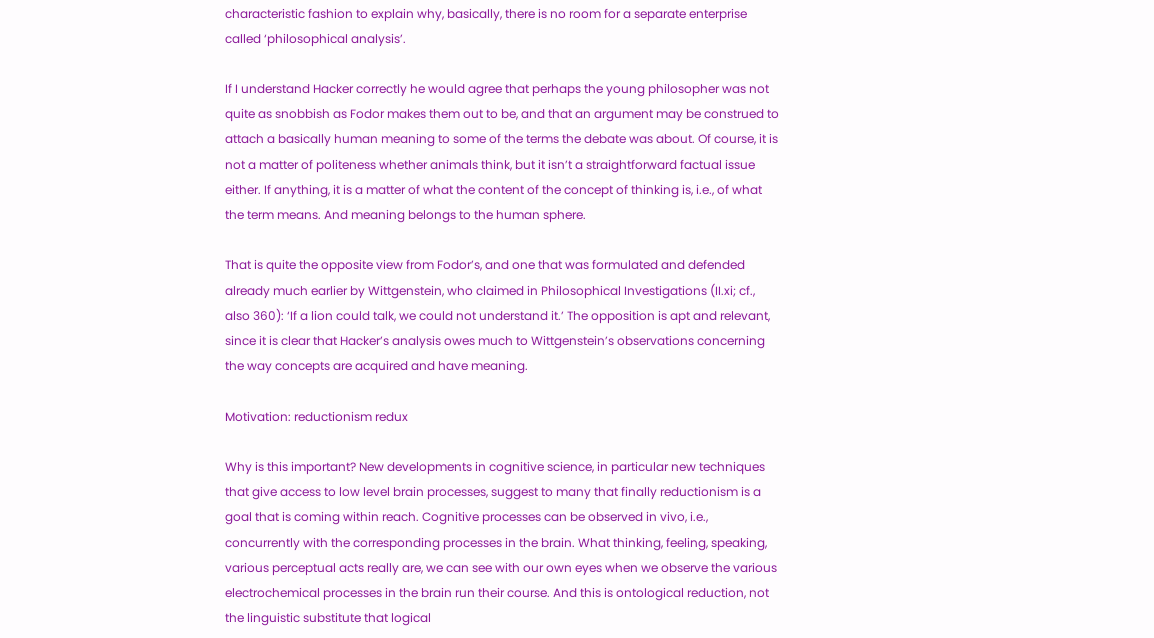characteristic fashion to explain why, basically, there is no room for a separate enterprise called ‘philosophical analysis’.

If I understand Hacker correctly he would agree that perhaps the young philosopher was not quite as snobbish as Fodor makes them out to be, and that an argument may be construed to attach a basically human meaning to some of the terms the debate was about. Of course, it is not a matter of politeness whether animals think, but it isn’t a straightforward factual issue either. If anything, it is a matter of what the content of the concept of thinking is, i.e., of what the term means. And meaning belongs to the human sphere.

That is quite the opposite view from Fodor’s, and one that was formulated and defended already much earlier by Wittgenstein, who claimed in Philosophical Investigations (II.xi; cf., also 360): ‘If a lion could talk, we could not understand it.’ The opposition is apt and relevant, since it is clear that Hacker’s analysis owes much to Wittgenstein’s observations concerning the way concepts are acquired and have meaning.

Motivation: reductionism redux

Why is this important? New developments in cognitive science, in particular new techniques that give access to low level brain processes, suggest to many that finally reductionism is a goal that is coming within reach. Cognitive processes can be observed in vivo, i.e., concurrently with the corresponding processes in the brain. What thinking, feeling, speaking, various perceptual acts really are, we can see with our own eyes when we observe the various electrochemical processes in the brain run their course. And this is ontological reduction, not the linguistic substitute that logical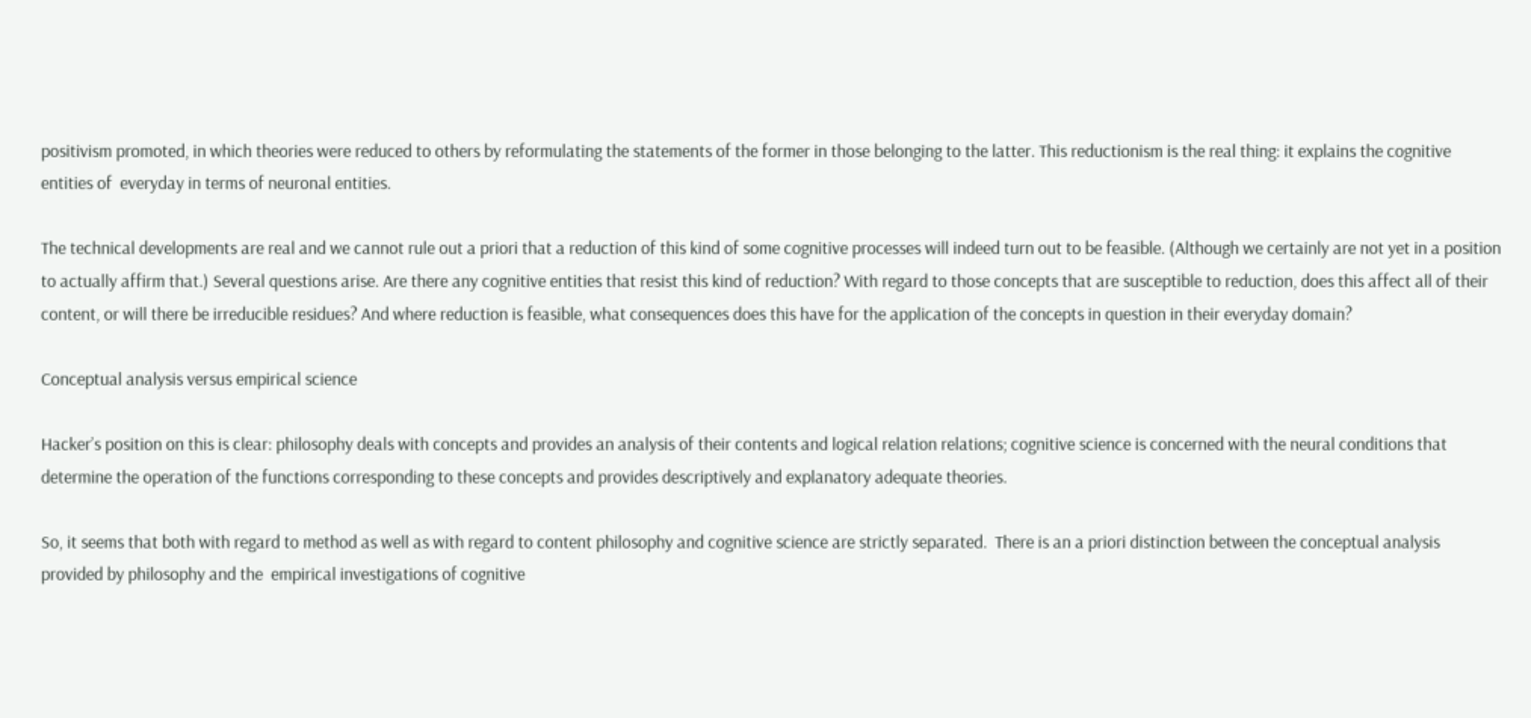positivism promoted, in which theories were reduced to others by reformulating the statements of the former in those belonging to the latter. This reductionism is the real thing: it explains the cognitive entities of  everyday in terms of neuronal entities.

The technical developments are real and we cannot rule out a priori that a reduction of this kind of some cognitive processes will indeed turn out to be feasible. (Although we certainly are not yet in a position to actually affirm that.) Several questions arise. Are there any cognitive entities that resist this kind of reduction? With regard to those concepts that are susceptible to reduction, does this affect all of their content, or will there be irreducible residues? And where reduction is feasible, what consequences does this have for the application of the concepts in question in their everyday domain?

Conceptual analysis versus empirical science

Hacker’s position on this is clear: philosophy deals with concepts and provides an analysis of their contents and logical relation relations; cognitive science is concerned with the neural conditions that determine the operation of the functions corresponding to these concepts and provides descriptively and explanatory adequate theories.

So, it seems that both with regard to method as well as with regard to content philosophy and cognitive science are strictly separated.  There is an a priori distinction between the conceptual analysis provided by philosophy and the  empirical investigations of cognitive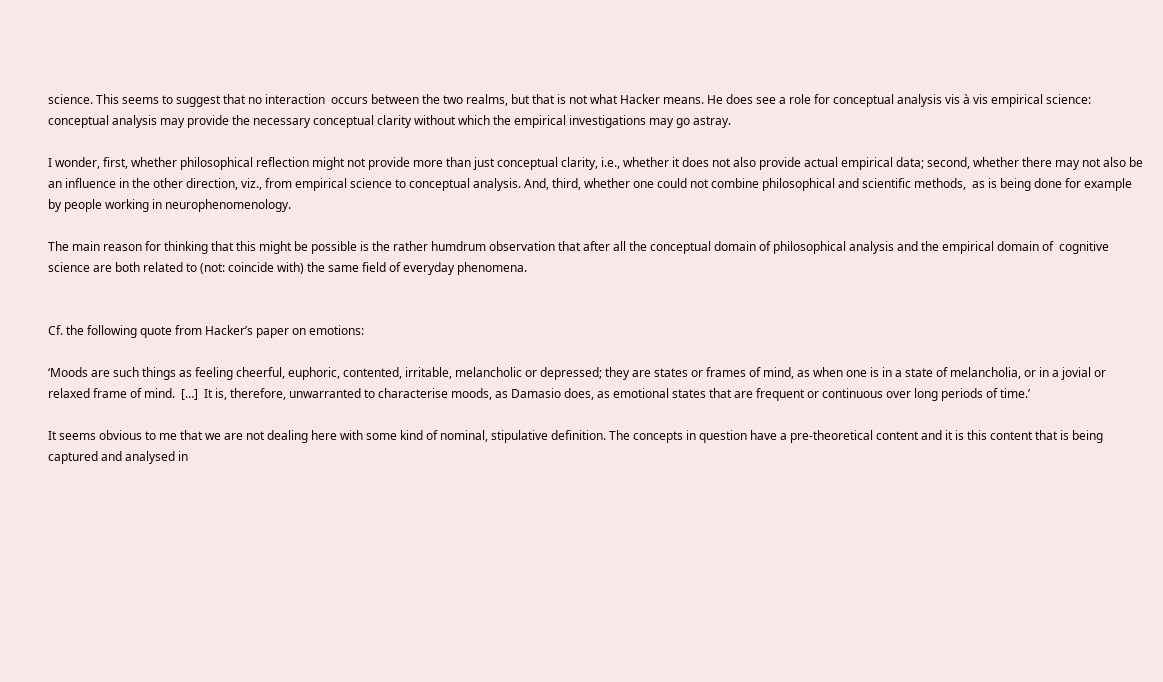science. This seems to suggest that no interaction  occurs between the two realms, but that is not what Hacker means. He does see a role for conceptual analysis vis à vis empirical science: conceptual analysis may provide the necessary conceptual clarity without which the empirical investigations may go astray.

I wonder, first, whether philosophical reflection might not provide more than just conceptual clarity, i.e., whether it does not also provide actual empirical data; second, whether there may not also be an influence in the other direction, viz., from empirical science to conceptual analysis. And, third, whether one could not combine philosophical and scientific methods,  as is being done for example by people working in neurophenomenology.

The main reason for thinking that this might be possible is the rather humdrum observation that after all the conceptual domain of philosophical analysis and the empirical domain of  cognitive science are both related to (not: coincide with) the same field of everyday phenomena.


Cf. the following quote from Hacker’s paper on emotions:

‘Moods are such things as feeling cheerful, euphoric, contented, irritable, melancholic or depressed; they are states or frames of mind, as when one is in a state of melancholia, or in a jovial or relaxed frame of mind.  […]  It is, therefore, unwarranted to characterise moods, as Damasio does, as emotional states that are frequent or continuous over long periods of time.’

It seems obvious to me that we are not dealing here with some kind of nominal, stipulative definition. The concepts in question have a pre-theoretical content and it is this content that is being captured and analysed in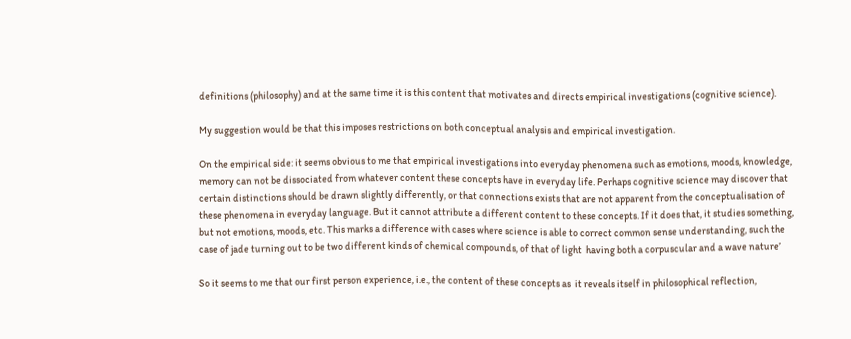definitions (philosophy) and at the same time it is this content that motivates and directs empirical investigations (cognitive science).

My suggestion would be that this imposes restrictions on both conceptual analysis and empirical investigation.

On the empirical side: it seems obvious to me that empirical investigations into everyday phenomena such as emotions, moods, knowledge, memory can not be dissociated from whatever content these concepts have in everyday life. Perhaps cognitive science may discover that certain distinctions should be drawn slightly differently, or that connections exists that are not apparent from the conceptualisation of these phenomena in everyday language. But it cannot attribute a different content to these concepts. If it does that, it studies something, but not emotions, moods, etc. This marks a difference with cases where science is able to correct common sense understanding, such the case of jade turning out to be two different kinds of chemical compounds, of that of light  having both a corpuscular and a wave nature’

So it seems to me that our first person experience, i.e., the content of these concepts as  it reveals itself in philosophical reflection,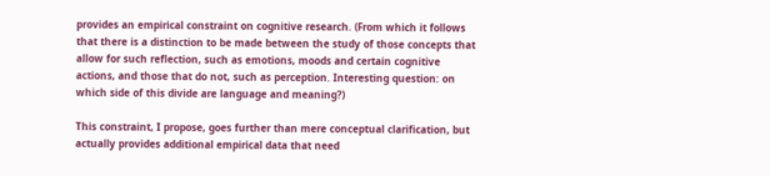provides an empirical constraint on cognitive research. (From which it follows that there is a distinction to be made between the study of those concepts that allow for such reflection, such as emotions, moods and certain cognitive actions, and those that do not, such as perception. Interesting question: on which side of this divide are language and meaning?)

This constraint, I propose, goes further than mere conceptual clarification, but actually provides additional empirical data that need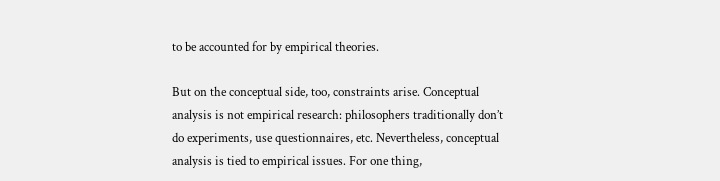to be accounted for by empirical theories.

But on the conceptual side, too, constraints arise. Conceptual analysis is not empirical research: philosophers traditionally don’t do experiments, use questionnaires, etc. Nevertheless, conceptual analysis is tied to empirical issues. For one thing,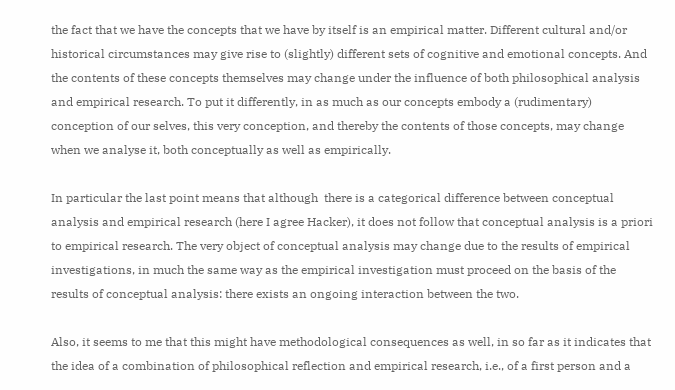the fact that we have the concepts that we have by itself is an empirical matter. Different cultural and/or historical circumstances may give rise to (slightly) different sets of cognitive and emotional concepts. And the contents of these concepts themselves may change under the influence of both philosophical analysis and empirical research. To put it differently, in as much as our concepts embody a (rudimentary) conception of our selves, this very conception, and thereby the contents of those concepts, may change when we analyse it, both conceptually as well as empirically.

In particular the last point means that although  there is a categorical difference between conceptual analysis and empirical research (here I agree Hacker), it does not follow that conceptual analysis is a priori to empirical research. The very object of conceptual analysis may change due to the results of empirical investigations, in much the same way as the empirical investigation must proceed on the basis of the results of conceptual analysis: there exists an ongoing interaction between the two.

Also, it seems to me that this might have methodological consequences as well, in so far as it indicates that the idea of a combination of philosophical reflection and empirical research, i.e., of a first person and a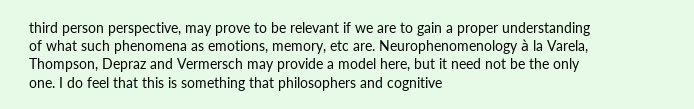third person perspective, may prove to be relevant if we are to gain a proper understanding of what such phenomena as emotions, memory, etc are. Neurophenomenology à la Varela, Thompson, Depraz and Vermersch may provide a model here, but it need not be the only one. I do feel that this is something that philosophers and cognitive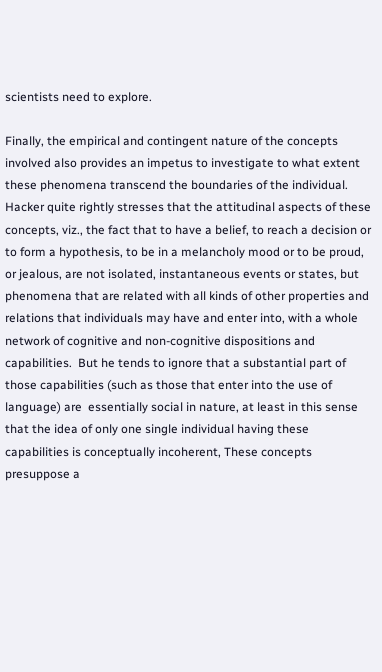scientists need to explore.

Finally, the empirical and contingent nature of the concepts involved also provides an impetus to investigate to what extent these phenomena transcend the boundaries of the individual. Hacker quite rightly stresses that the attitudinal aspects of these concepts, viz., the fact that to have a belief, to reach a decision or to form a hypothesis, to be in a melancholy mood or to be proud, or jealous, are not isolated, instantaneous events or states, but phenomena that are related with all kinds of other properties and relations that individuals may have and enter into, with a whole network of cognitive and non-cognitive dispositions and capabilities.  But he tends to ignore that a substantial part of those capabilities (such as those that enter into the use of language) are  essentially social in nature, at least in this sense that the idea of only one single individual having these capabilities is conceptually incoherent, These concepts presuppose a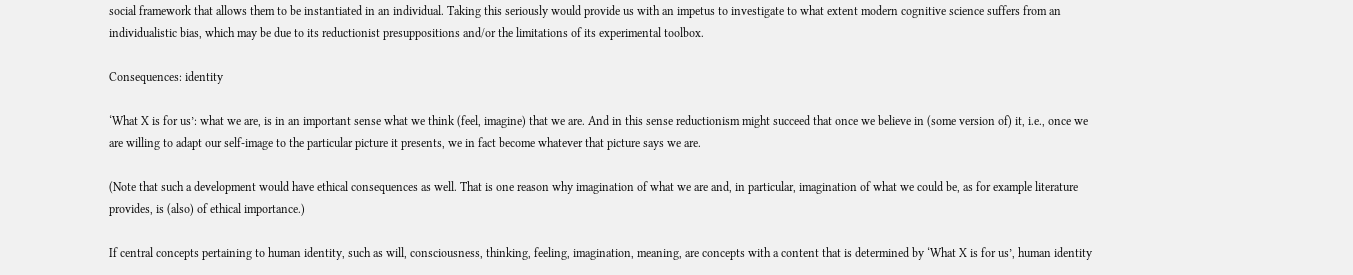social framework that allows them to be instantiated in an individual. Taking this seriously would provide us with an impetus to investigate to what extent modern cognitive science suffers from an individualistic bias, which may be due to its reductionist presuppositions and/or the limitations of its experimental toolbox.

Consequences: identity

‘What X is for us’: what we are, is in an important sense what we think (feel, imagine) that we are. And in this sense reductionism might succeed that once we believe in (some version of) it, i.e., once we are willing to adapt our self-image to the particular picture it presents, we in fact become whatever that picture says we are.

(Note that such a development would have ethical consequences as well. That is one reason why imagination of what we are and, in particular, imagination of what we could be, as for example literature provides, is (also) of ethical importance.)

If central concepts pertaining to human identity, such as will, consciousness, thinking, feeling, imagination, meaning, are concepts with a content that is determined by ‘What X is for us’, human identity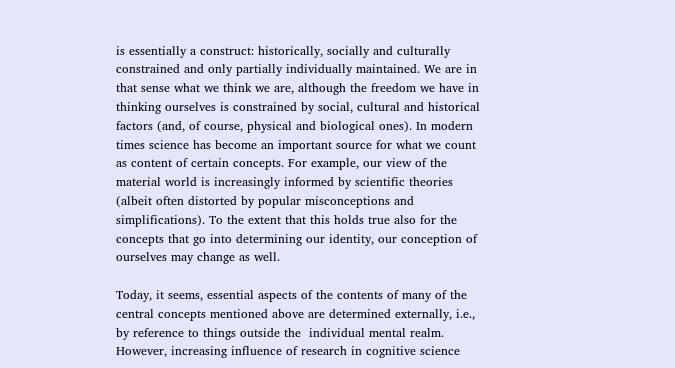is essentially a construct: historically, socially and culturally constrained and only partially individually maintained. We are in that sense what we think we are, although the freedom we have in thinking ourselves is constrained by social, cultural and historical factors (and, of course, physical and biological ones). In modern times science has become an important source for what we count as content of certain concepts. For example, our view of the material world is increasingly informed by scientific theories (albeit often distorted by popular misconceptions and simplifications). To the extent that this holds true also for the concepts that go into determining our identity, our conception of ourselves may change as well.

Today, it seems, essential aspects of the contents of many of the central concepts mentioned above are determined externally, i.e., by reference to things outside the  individual mental realm. However, increasing influence of research in cognitive science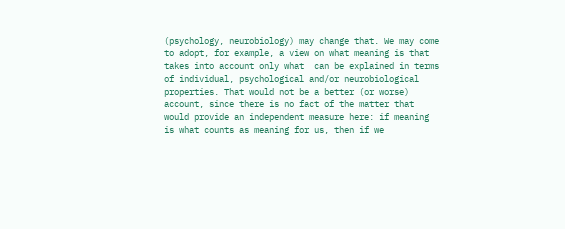(psychology, neurobiology) may change that. We may come to adopt, for example, a view on what meaning is that takes into account only what  can be explained in terms of individual, psychological and/or neurobiological properties. That would not be a better (or worse) account, since there is no fact of the matter that would provide an independent measure here: if meaning is what counts as meaning for us, then if we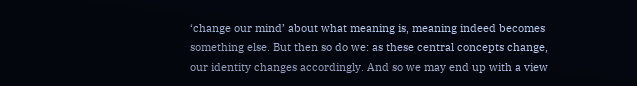‘change our mind’ about what meaning is, meaning indeed becomes something else. But then so do we: as these central concepts change, our identity changes accordingly. And so we may end up with a view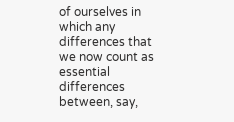of ourselves in which any differences that we now count as essential differences between, say,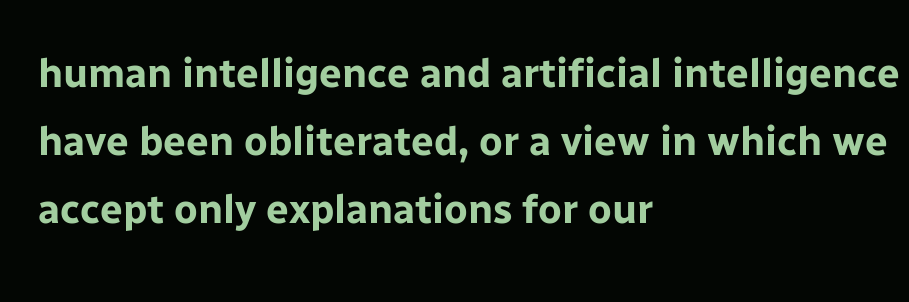human intelligence and artificial intelligence have been obliterated, or a view in which we accept only explanations for our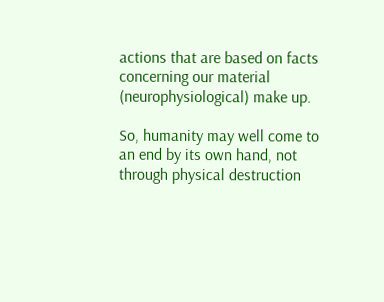actions that are based on facts concerning our material (neurophysiological) make up.

So, humanity may well come to an end by its own hand, not through physical destruction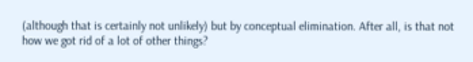(although that is certainly not unlikely) but by conceptual elimination. After all, is that not how we got rid of a lot of other things?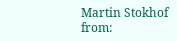Martin Stokhof
from: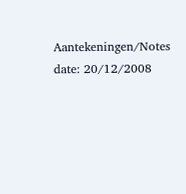Aantekeningen/Notes
date: 20/12/2008